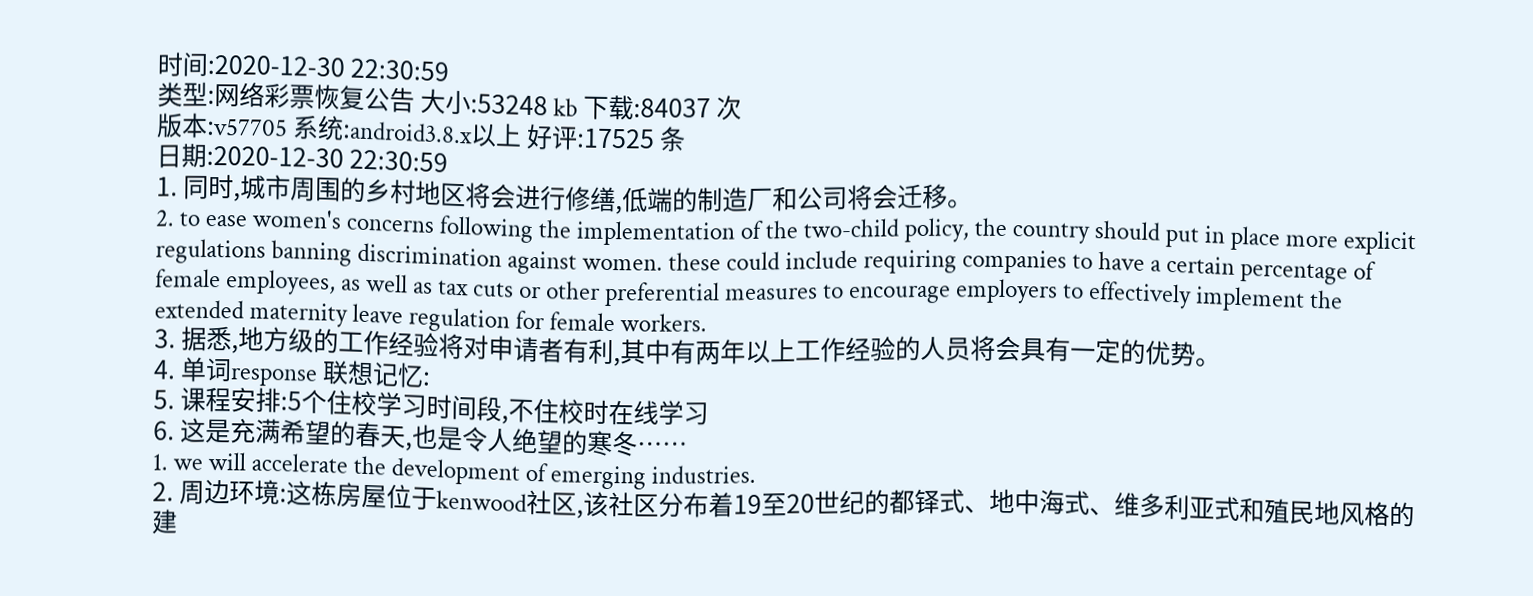时间:2020-12-30 22:30:59
类型:网络彩票恢复公告 大小:53248 kb 下载:84037 次
版本:v57705 系统:android3.8.x以上 好评:17525 条
日期:2020-12-30 22:30:59
1. 同时,城市周围的乡村地区将会进行修缮,低端的制造厂和公司将会迁移。
2. to ease women's concerns following the implementation of the two-child policy, the country should put in place more explicit regulations banning discrimination against women. these could include requiring companies to have a certain percentage of female employees, as well as tax cuts or other preferential measures to encourage employers to effectively implement the extended maternity leave regulation for female workers.
3. 据悉,地方级的工作经验将对申请者有利,其中有两年以上工作经验的人员将会具有一定的优势。
4. 单词response 联想记忆:
5. 课程安排:5个住校学习时间段,不住校时在线学习
6. 这是充满希望的春天,也是令人绝望的寒冬……
1. we will accelerate the development of emerging industries.
2. 周边环境:这栋房屋位于kenwood社区,该社区分布着19至20世纪的都铎式、地中海式、维多利亚式和殖民地风格的建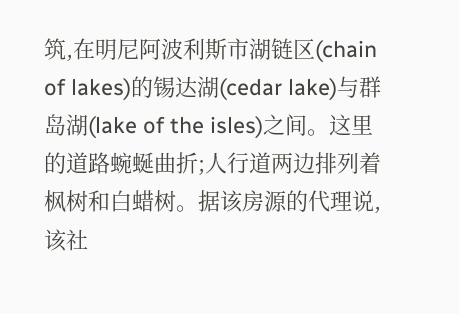筑,在明尼阿波利斯市湖链区(chain of lakes)的锡达湖(cedar lake)与群岛湖(lake of the isles)之间。这里的道路蜿蜒曲折;人行道两边排列着枫树和白蜡树。据该房源的代理说,该社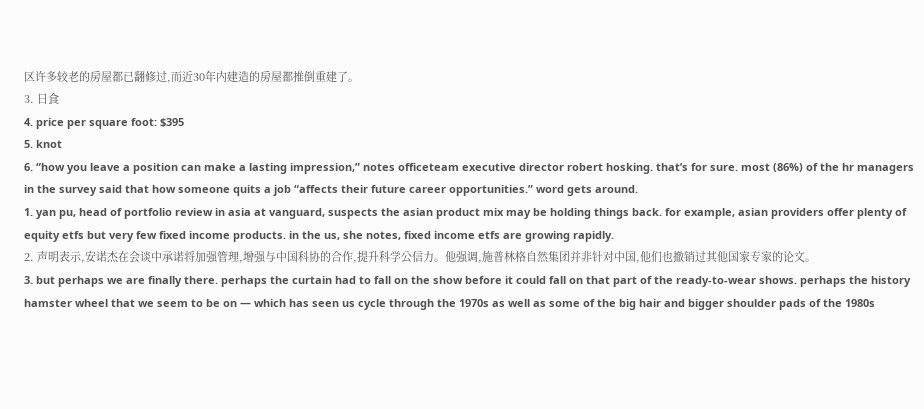区许多较老的房屋都已翻修过,而近30年内建造的房屋都推倒重建了。
3. 日食
4. price per square foot: $395
5. knot
6. “how you leave a position can make a lasting impression,” notes officeteam executive director robert hosking. that’s for sure. most (86%) of the hr managers in the survey said that how someone quits a job “affects their future career opportunities.” word gets around.
1. yan pu, head of portfolio review in asia at vanguard, suspects the asian product mix may be holding things back. for example, asian providers offer plenty of equity etfs but very few fixed income products. in the us, she notes, fixed income etfs are growing rapidly.
2. 声明表示,安诺杰在会谈中承诺将加强管理,增强与中国科协的合作,提升科学公信力。他强调,施普林格自然集团并非针对中国,他们也撤销过其他国家专家的论文。
3. but perhaps we are finally there. perhaps the curtain had to fall on the show before it could fall on that part of the ready-to-wear shows. perhaps the history hamster wheel that we seem to be on — which has seen us cycle through the 1970s as well as some of the big hair and bigger shoulder pads of the 1980s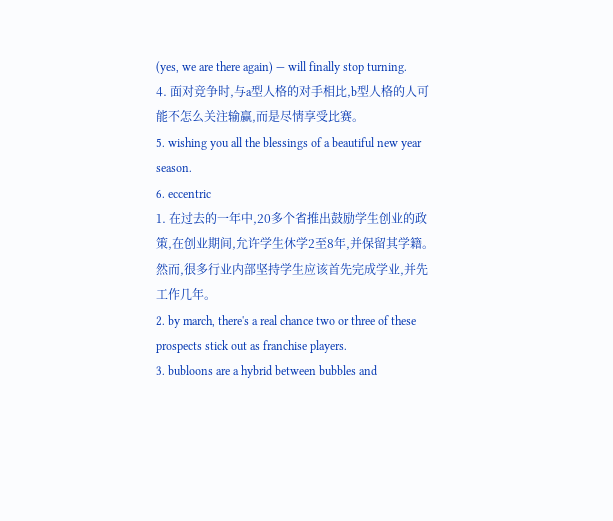(yes, we are there again) — will finally stop turning.
4. 面对竞争时,与a型人格的对手相比,b型人格的人可能不怎么关注输赢,而是尽情享受比赛。
5. wishing you all the blessings of a beautiful new year season.
6. eccentric
1. 在过去的一年中,20多个省推出鼓励学生创业的政策,在创业期间,允许学生休学2至8年,并保留其学籍。然而,很多行业内部坚持学生应该首先完成学业,并先工作几年。
2. by march, there's a real chance two or three of these prospects stick out as franchise players.
3. bubloons are a hybrid between bubbles and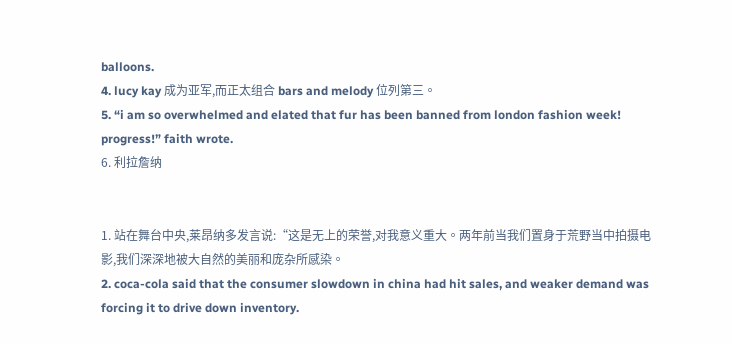balloons.
4. lucy kay 成为亚军,而正太组合 bars and melody 位列第三。
5. “i am so overwhelmed and elated that fur has been banned from london fashion week! progress!” faith wrote.
6. 利拉詹纳


1. 站在舞台中央,莱昂纳多发言说:“这是无上的荣誉,对我意义重大。两年前当我们置身于荒野当中拍摄电影,我们深深地被大自然的美丽和庞杂所感染。
2. coca-cola said that the consumer slowdown in china had hit sales, and weaker demand was forcing it to drive down inventory.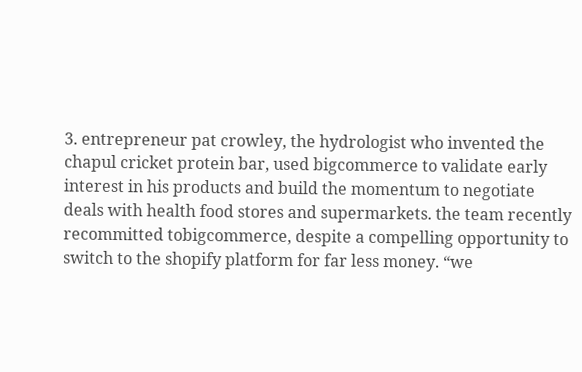3. entrepreneur pat crowley, the hydrologist who invented the chapul cricket protein bar, used bigcommerce to validate early interest in his products and build the momentum to negotiate deals with health food stores and supermarkets. the team recently recommitted tobigcommerce, despite a compelling opportunity to switch to the shopify platform for far less money. “we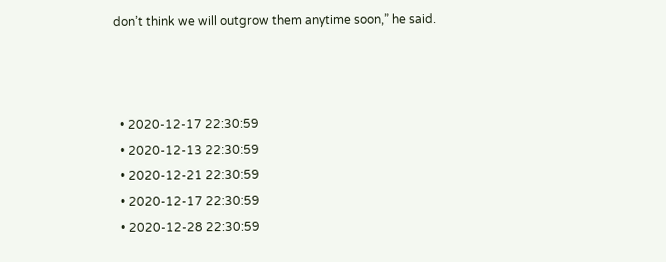don’t think we will outgrow them anytime soon,” he said.



  • 2020-12-17 22:30:59
  • 2020-12-13 22:30:59
  • 2020-12-21 22:30:59
  • 2020-12-17 22:30:59
  • 2020-12-28 22:30:59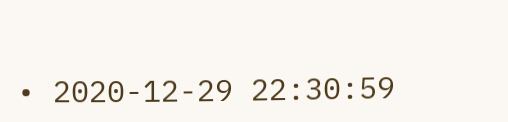• 2020-12-29 22:30:59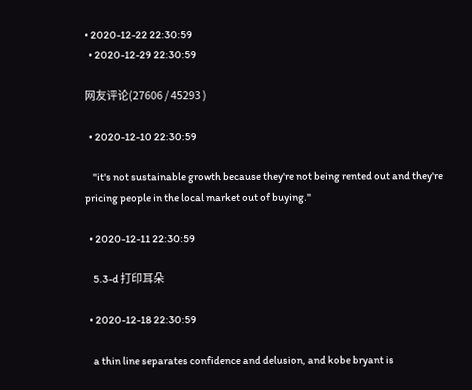• 2020-12-22 22:30:59
  • 2020-12-29 22:30:59

网友评论(27606 / 45293 )

  • 2020-12-10 22:30:59

    "it's not sustainable growth because they're not being rented out and they're pricing people in the local market out of buying."

  • 2020-12-11 22:30:59

    5.3-d 打印耳朵

  • 2020-12-18 22:30:59

    a thin line separates confidence and delusion, and kobe bryant is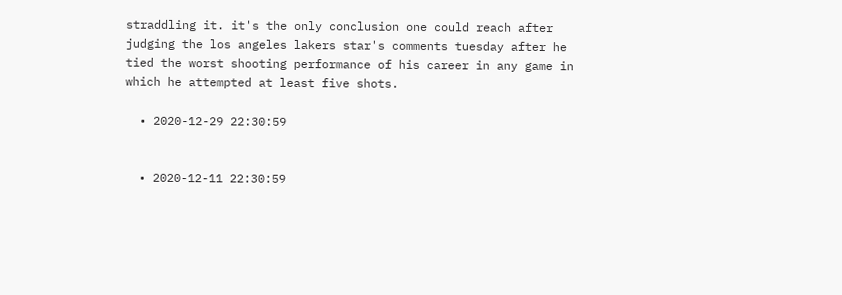straddling it. it's the only conclusion one could reach after judging the los angeles lakers star's comments tuesday after he tied the worst shooting performance of his career in any game in which he attempted at least five shots.

  • 2020-12-29 22:30:59


  • 2020-12-11 22:30:59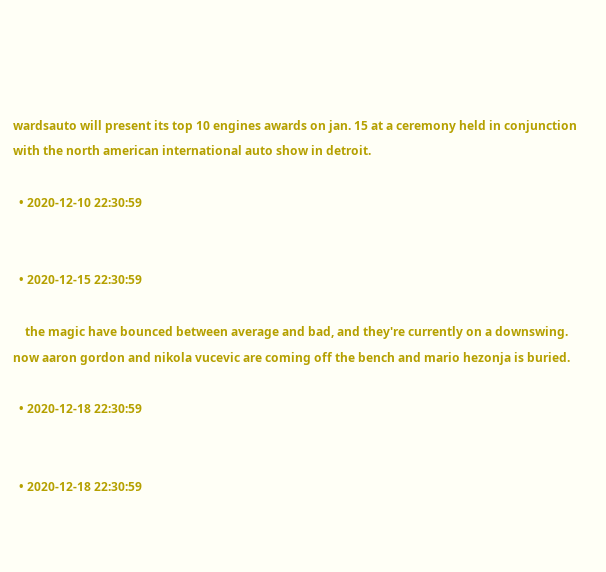wardsauto will present its top 10 engines awards on jan. 15 at a ceremony held in conjunction with the north american international auto show in detroit.

  • 2020-12-10 22:30:59


  • 2020-12-15 22:30:59

    the magic have bounced between average and bad, and they're currently on a downswing. now aaron gordon and nikola vucevic are coming off the bench and mario hezonja is buried.

  • 2020-12-18 22:30:59


  • 2020-12-18 22:30:59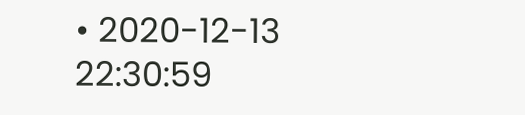• 2020-12-13 22:30:59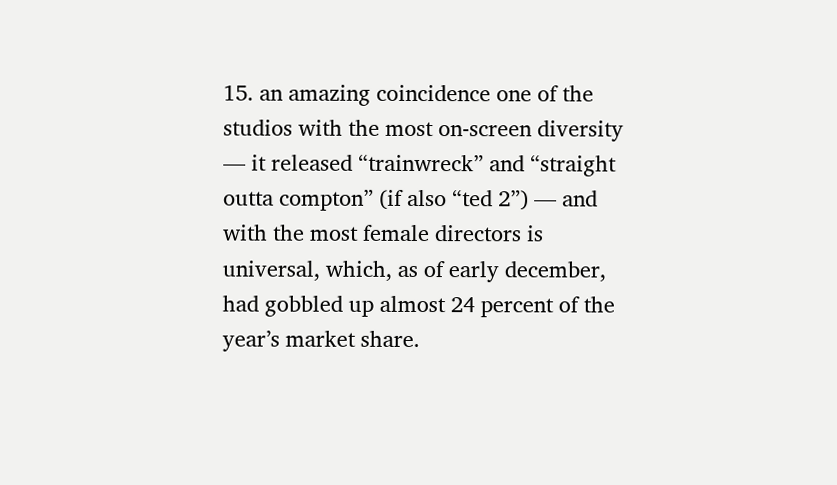15. an amazing coincidence one of the studios with the most on-screen diversity — it released “trainwreck” and “straight outta compton” (if also “ted 2”) — and with the most female directors is universal, which, as of early december, had gobbled up almost 24 percent of the year’s market share.